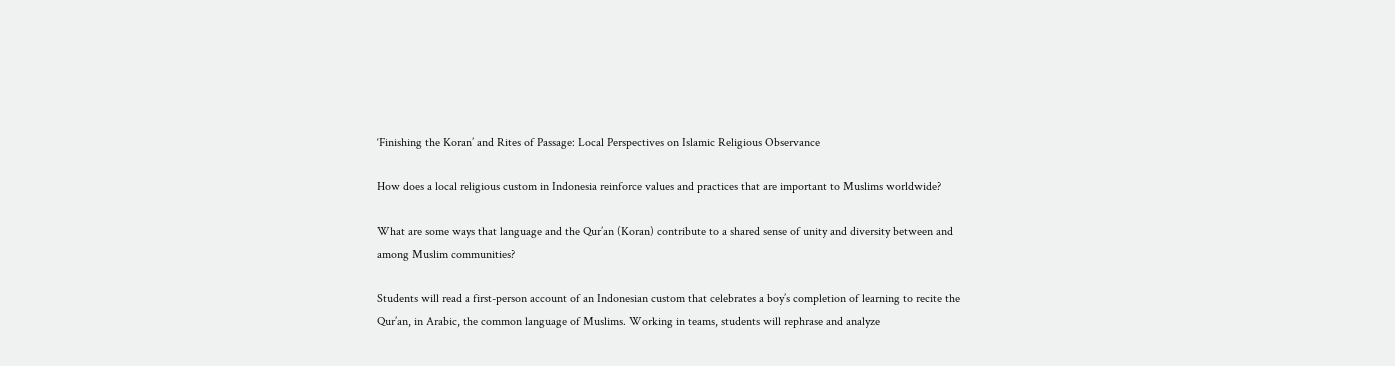‘Finishing the Koran’ and Rites of Passage: Local Perspectives on Islamic Religious Observance

How does a local religious custom in Indonesia reinforce values and practices that are important to Muslims worldwide?

What are some ways that language and the Qur’an (Koran) contribute to a shared sense of unity and diversity between and among Muslim communities?

Students will read a first-person account of an Indonesian custom that celebrates a boy’s completion of learning to recite the Qur’an, in Arabic, the common language of Muslims. Working in teams, students will rephrase and analyze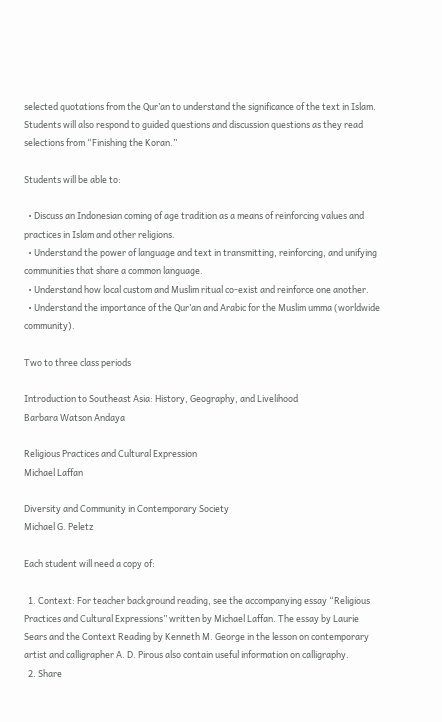selected quotations from the Qur’an to understand the significance of the text in Islam. Students will also respond to guided questions and discussion questions as they read selections from “Finishing the Koran.”

Students will be able to:

  • Discuss an Indonesian coming of age tradition as a means of reinforcing values and practices in Islam and other religions.
  • Understand the power of language and text in transmitting, reinforcing, and unifying communities that share a common language.
  • Understand how local custom and Muslim ritual co-exist and reinforce one another.
  • Understand the importance of the Qur’an and Arabic for the Muslim umma (worldwide community).

Two to three class periods

Introduction to Southeast Asia: History, Geography, and Livelihood
Barbara Watson Andaya

Religious Practices and Cultural Expression
Michael Laffan

Diversity and Community in Contemporary Society
Michael G. Peletz

Each student will need a copy of:

  1. Context: For teacher background reading, see the accompanying essay “Religious Practices and Cultural Expressions” written by Michael Laffan. The essay by Laurie Sears and the Context Reading by Kenneth M. George in the lesson on contemporary artist and calligrapher A. D. Pirous also contain useful information on calligraphy.
  2. Share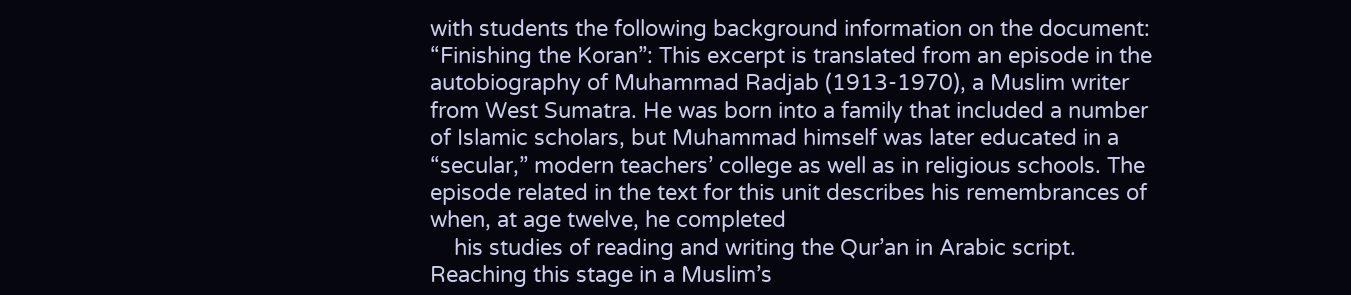with students the following background information on the document: “Finishing the Koran”: This excerpt is translated from an episode in the autobiography of Muhammad Radjab (1913-1970), a Muslim writer from West Sumatra. He was born into a family that included a number of Islamic scholars, but Muhammad himself was later educated in a “secular,” modern teachers’ college as well as in religious schools. The episode related in the text for this unit describes his remembrances of when, at age twelve, he completed
    his studies of reading and writing the Qur’an in Arabic script. Reaching this stage in a Muslim’s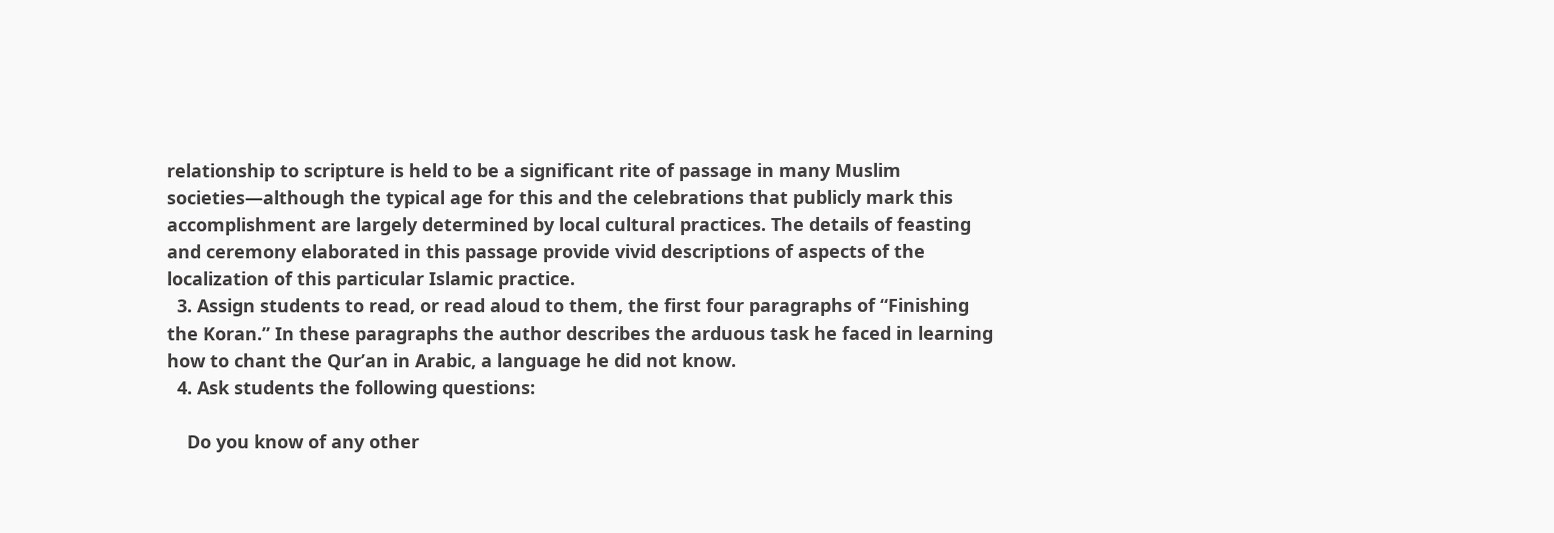relationship to scripture is held to be a significant rite of passage in many Muslim societies—although the typical age for this and the celebrations that publicly mark this accomplishment are largely determined by local cultural practices. The details of feasting and ceremony elaborated in this passage provide vivid descriptions of aspects of the localization of this particular Islamic practice.
  3. Assign students to read, or read aloud to them, the first four paragraphs of “Finishing the Koran.” In these paragraphs the author describes the arduous task he faced in learning how to chant the Qur’an in Arabic, a language he did not know.
  4. Ask students the following questions:

    Do you know of any other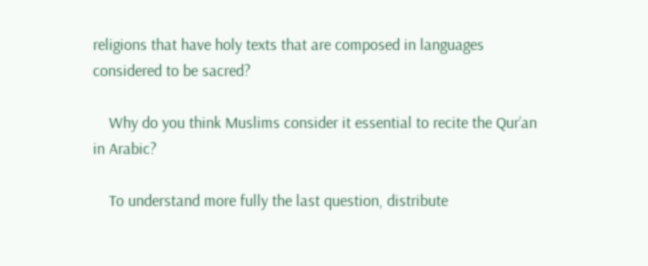religions that have holy texts that are composed in languages considered to be sacred?

    Why do you think Muslims consider it essential to recite the Qur’an in Arabic?

    To understand more fully the last question, distribute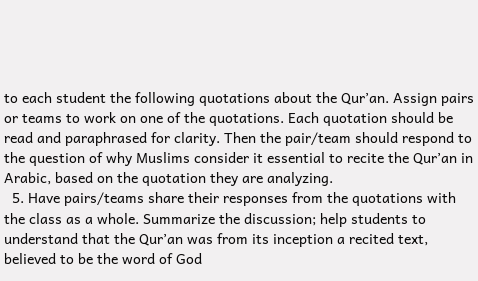to each student the following quotations about the Qur’an. Assign pairs or teams to work on one of the quotations. Each quotation should be read and paraphrased for clarity. Then the pair/team should respond to the question of why Muslims consider it essential to recite the Qur’an in Arabic, based on the quotation they are analyzing.
  5. Have pairs/teams share their responses from the quotations with the class as a whole. Summarize the discussion; help students to understand that the Qur’an was from its inception a recited text, believed to be the word of God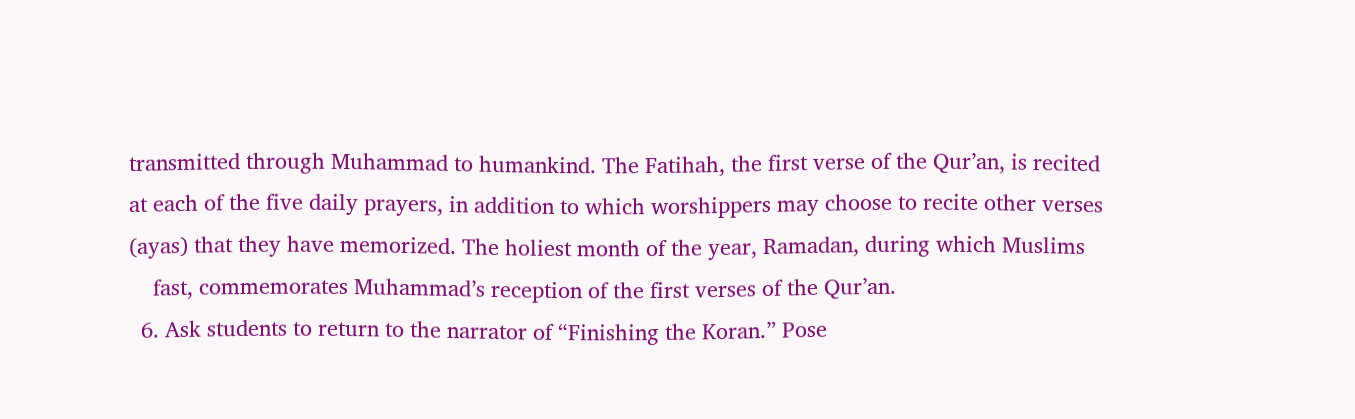transmitted through Muhammad to humankind. The Fatihah, the first verse of the Qur’an, is recited at each of the five daily prayers, in addition to which worshippers may choose to recite other verses (ayas) that they have memorized. The holiest month of the year, Ramadan, during which Muslims
    fast, commemorates Muhammad’s reception of the first verses of the Qur’an.
  6. Ask students to return to the narrator of “Finishing the Koran.” Pose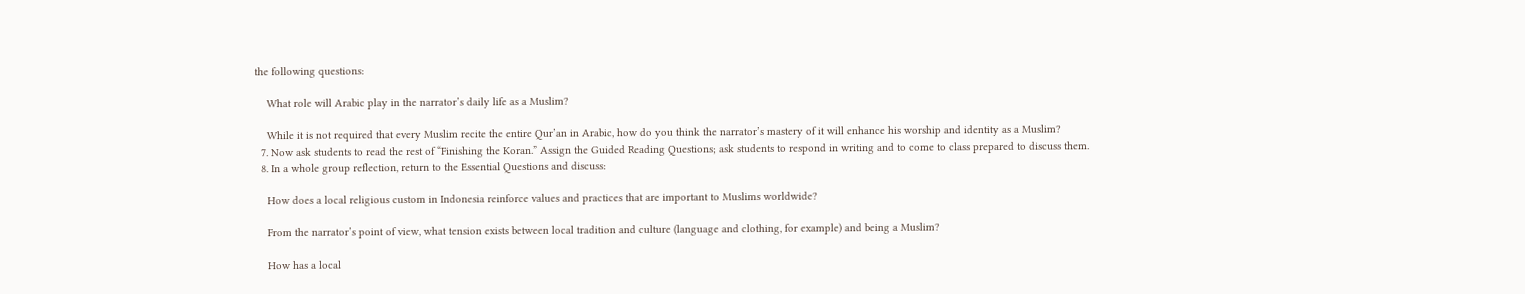the following questions:

    What role will Arabic play in the narrator’s daily life as a Muslim?

    While it is not required that every Muslim recite the entire Qur’an in Arabic, how do you think the narrator’s mastery of it will enhance his worship and identity as a Muslim?
  7. Now ask students to read the rest of “Finishing the Koran.” Assign the Guided Reading Questions; ask students to respond in writing and to come to class prepared to discuss them.
  8. In a whole group reflection, return to the Essential Questions and discuss:

    How does a local religious custom in Indonesia reinforce values and practices that are important to Muslims worldwide?

    From the narrator’s point of view, what tension exists between local tradition and culture (language and clothing, for example) and being a Muslim?

    How has a local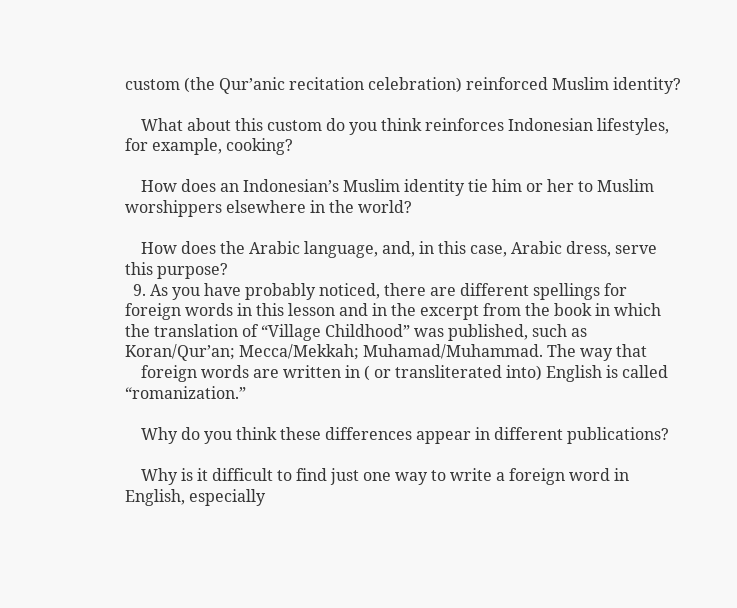custom (the Qur’anic recitation celebration) reinforced Muslim identity?

    What about this custom do you think reinforces Indonesian lifestyles, for example, cooking?

    How does an Indonesian’s Muslim identity tie him or her to Muslim worshippers elsewhere in the world?

    How does the Arabic language, and, in this case, Arabic dress, serve this purpose?
  9. As you have probably noticed, there are different spellings for foreign words in this lesson and in the excerpt from the book in which the translation of “Village Childhood” was published, such as Koran/Qur’an; Mecca/Mekkah; Muhamad/Muhammad. The way that
    foreign words are written in ( or transliterated into) English is called “romanization.”

    Why do you think these differences appear in different publications?

    Why is it difficult to find just one way to write a foreign word in English, especially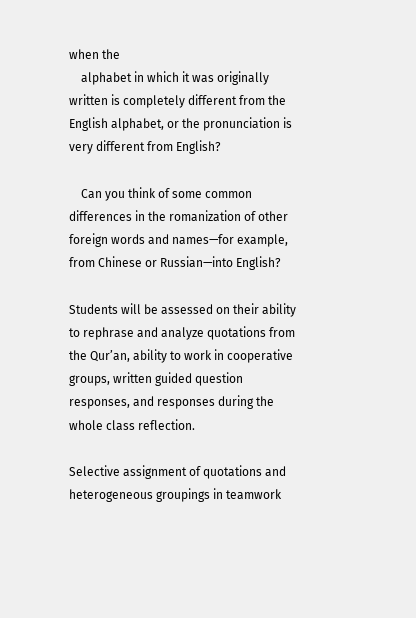when the
    alphabet in which it was originally written is completely different from the English alphabet, or the pronunciation is very different from English?

    Can you think of some common differences in the romanization of other foreign words and names—for example, from Chinese or Russian—into English?

Students will be assessed on their ability to rephrase and analyze quotations from the Qur’an, ability to work in cooperative groups, written guided question responses, and responses during the whole class reflection.

Selective assignment of quotations and heterogeneous groupings in teamwork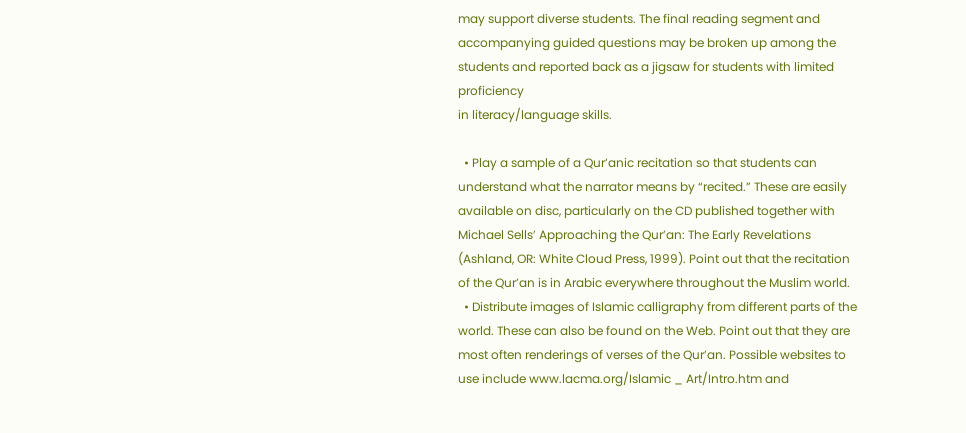may support diverse students. The final reading segment and accompanying guided questions may be broken up among the students and reported back as a jigsaw for students with limited proficiency
in literacy/language skills.

  • Play a sample of a Qur’anic recitation so that students can understand what the narrator means by “recited.” These are easily available on disc, particularly on the CD published together with Michael Sells’ Approaching the Qur’an: The Early Revelations (Ashland, OR: White Cloud Press, 1999). Point out that the recitation of the Qur’an is in Arabic everywhere throughout the Muslim world.
  • Distribute images of Islamic calligraphy from different parts of the world. These can also be found on the Web. Point out that they are most often renderings of verses of the Qur’an. Possible websites to use include www.lacma.org/Islamic _ Art/Intro.htm and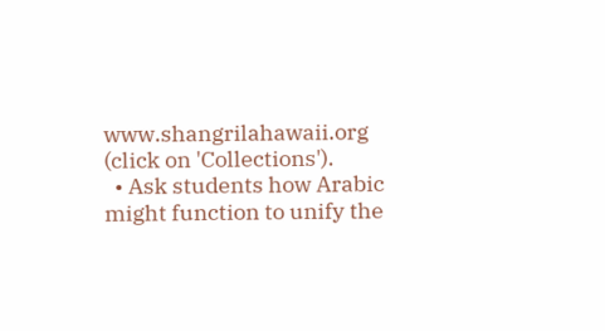www.shangrilahawaii.org (click on 'Collections').
  • Ask students how Arabic might function to unify the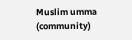Muslim umma (community)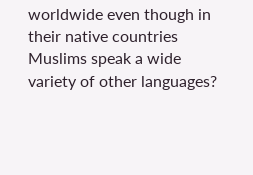worldwide even though in their native countries Muslims speak a wide variety of other languages?